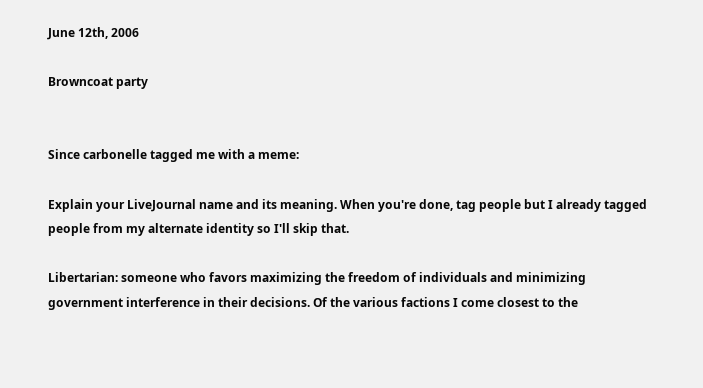June 12th, 2006

Browncoat party


Since carbonelle tagged me with a meme:

Explain your LiveJournal name and its meaning. When you're done, tag people but I already tagged people from my alternate identity so I'll skip that.

Libertarian: someone who favors maximizing the freedom of individuals and minimizing government interference in their decisions. Of the various factions I come closest to the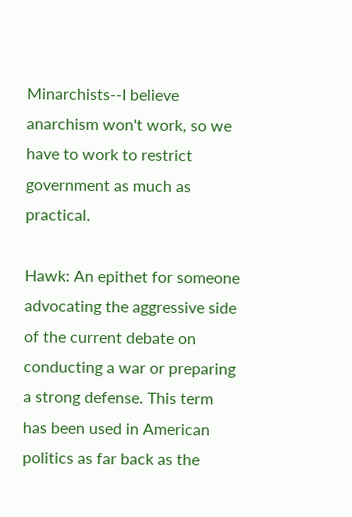Minarchists--I believe anarchism won't work, so we have to work to restrict government as much as practical.

Hawk: An epithet for someone advocating the aggressive side of the current debate on conducting a war or preparing a strong defense. This term has been used in American politics as far back as the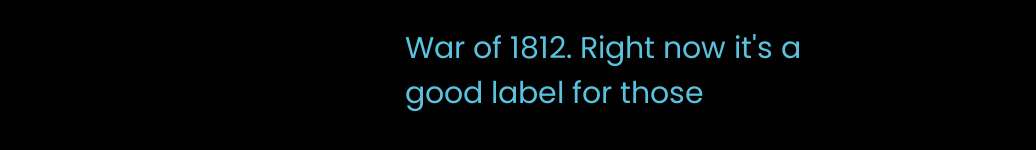War of 1812. Right now it's a good label for those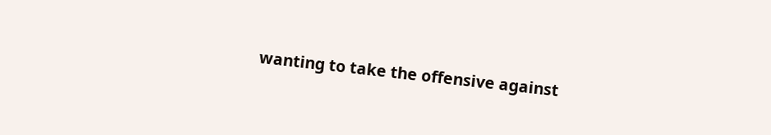wanting to take the offensive against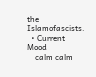the Islamofascists.
  • Current Mood
    calm calm